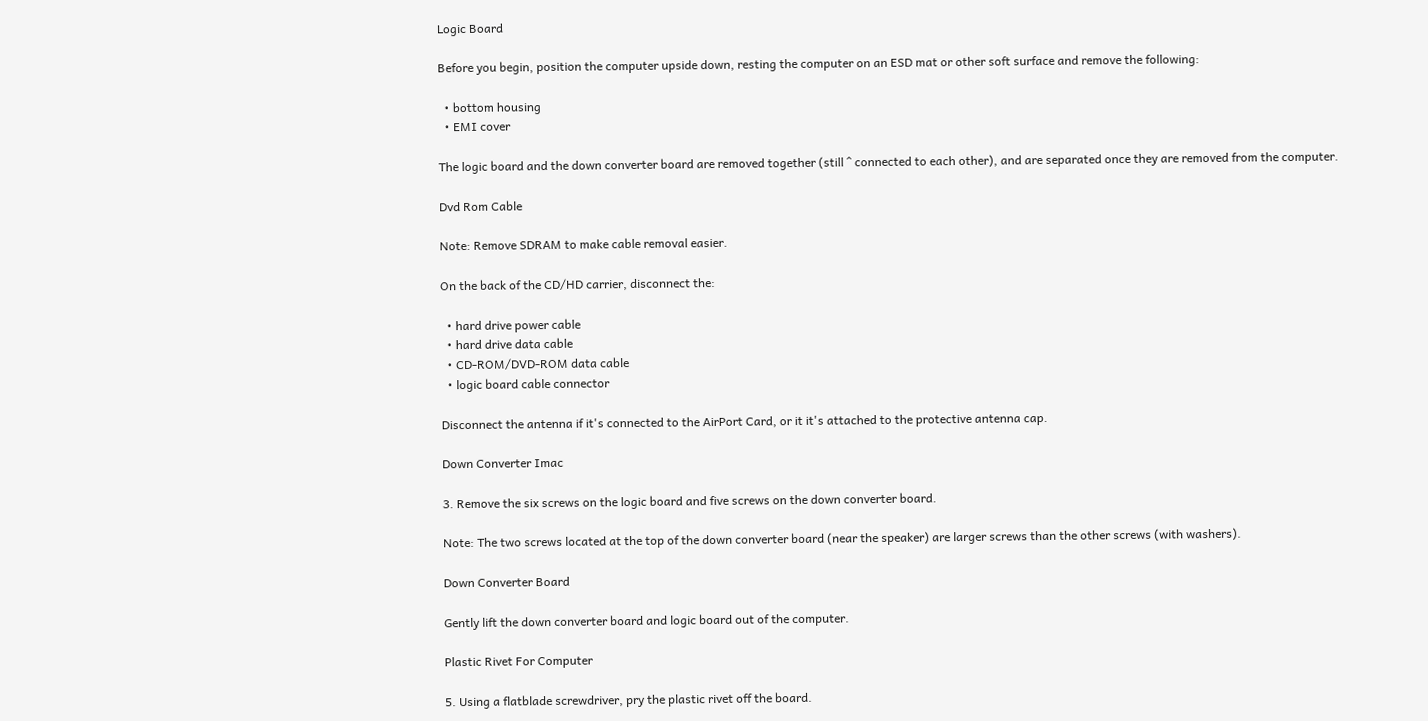Logic Board

Before you begin, position the computer upside down, resting the computer on an ESD mat or other soft surface and remove the following:

  • bottom housing
  • EMI cover

The logic board and the down converter board are removed together (still ^ connected to each other), and are separated once they are removed from the computer.

Dvd Rom Cable

Note: Remove SDRAM to make cable removal easier.

On the back of the CD/HD carrier, disconnect the:

  • hard drive power cable
  • hard drive data cable
  • CD-ROM/DVD-ROM data cable
  • logic board cable connector

Disconnect the antenna if it's connected to the AirPort Card, or it it's attached to the protective antenna cap.

Down Converter Imac

3. Remove the six screws on the logic board and five screws on the down converter board.

Note: The two screws located at the top of the down converter board (near the speaker) are larger screws than the other screws (with washers).

Down Converter Board

Gently lift the down converter board and logic board out of the computer.

Plastic Rivet For Computer

5. Using a flatblade screwdriver, pry the plastic rivet off the board.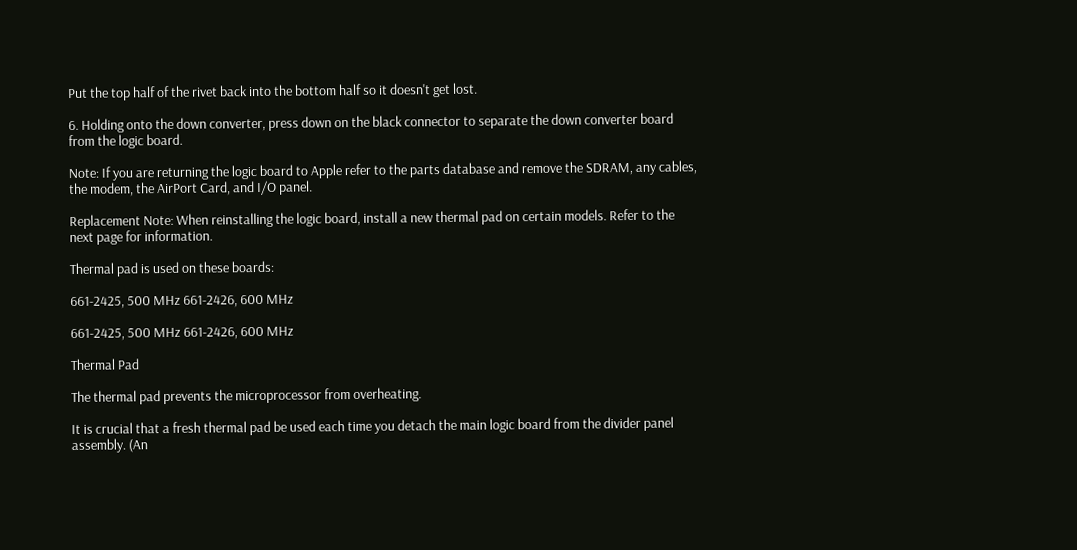Put the top half of the rivet back into the bottom half so it doesn't get lost.

6. Holding onto the down converter, press down on the black connector to separate the down converter board from the logic board.

Note: If you are returning the logic board to Apple refer to the parts database and remove the SDRAM, any cables, the modem, the AirPort Card, and I/O panel.

Replacement Note: When reinstalling the logic board, install a new thermal pad on certain models. Refer to the next page for information.

Thermal pad is used on these boards:

661-2425, 500 MHz 661-2426, 600 MHz

661-2425, 500 MHz 661-2426, 600 MHz

Thermal Pad

The thermal pad prevents the microprocessor from overheating.

It is crucial that a fresh thermal pad be used each time you detach the main logic board from the divider panel assembly. (An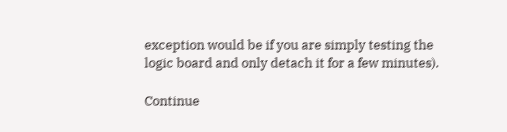exception would be if you are simply testing the logic board and only detach it for a few minutes).

Continue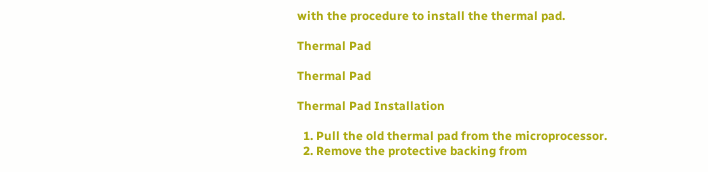with the procedure to install the thermal pad.

Thermal Pad

Thermal Pad

Thermal Pad Installation

  1. Pull the old thermal pad from the microprocessor.
  2. Remove the protective backing from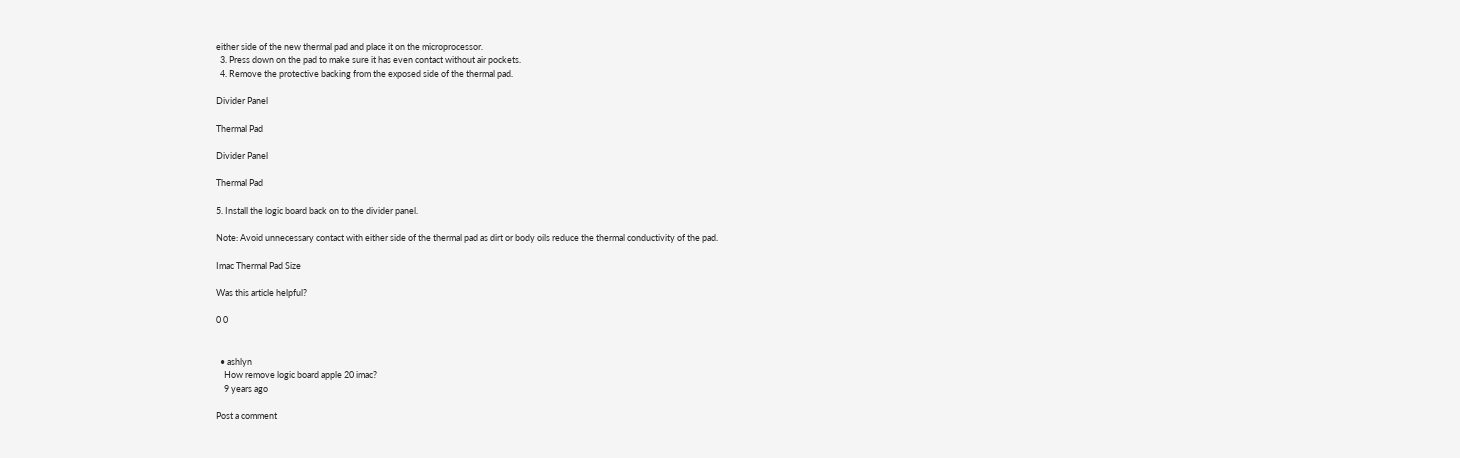either side of the new thermal pad and place it on the microprocessor.
  3. Press down on the pad to make sure it has even contact without air pockets.
  4. Remove the protective backing from the exposed side of the thermal pad.

Divider Panel

Thermal Pad

Divider Panel

Thermal Pad

5. Install the logic board back on to the divider panel.

Note: Avoid unnecessary contact with either side of the thermal pad as dirt or body oils reduce the thermal conductivity of the pad.

Imac Thermal Pad Size

Was this article helpful?

0 0


  • ashlyn
    How remove logic board apple 20 imac?
    9 years ago

Post a comment